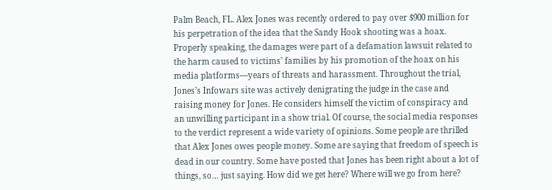Palm Beach, FL. Alex Jones was recently ordered to pay over $900 million for his perpetration of the idea that the Sandy Hook shooting was a hoax. Properly speaking, the damages were part of a defamation lawsuit related to the harm caused to victims’ families by his promotion of the hoax on his media platforms—years of threats and harassment. Throughout the trial, Jones’s Infowars site was actively denigrating the judge in the case and raising money for Jones. He considers himself the victim of conspiracy and an unwilling participant in a show trial. Of course, the social media responses to the verdict represent a wide variety of opinions. Some people are thrilled that Alex Jones owes people money. Some are saying that freedom of speech is dead in our country. Some have posted that Jones has been right about a lot of things, so… just saying. How did we get here? Where will we go from here?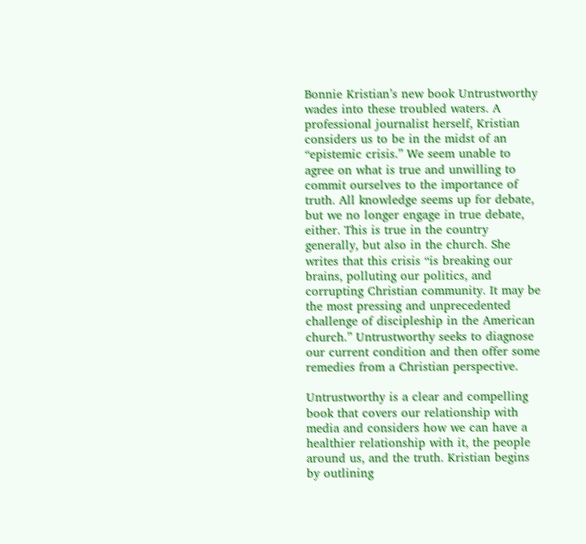Bonnie Kristian’s new book Untrustworthy wades into these troubled waters. A professional journalist herself, Kristian considers us to be in the midst of an “epistemic crisis.” We seem unable to agree on what is true and unwilling to commit ourselves to the importance of truth. All knowledge seems up for debate, but we no longer engage in true debate, either. This is true in the country generally, but also in the church. She writes that this crisis “is breaking our brains, polluting our politics, and corrupting Christian community. It may be the most pressing and unprecedented challenge of discipleship in the American church.” Untrustworthy seeks to diagnose our current condition and then offer some remedies from a Christian perspective.

Untrustworthy is a clear and compelling book that covers our relationship with media and considers how we can have a healthier relationship with it, the people around us, and the truth. Kristian begins by outlining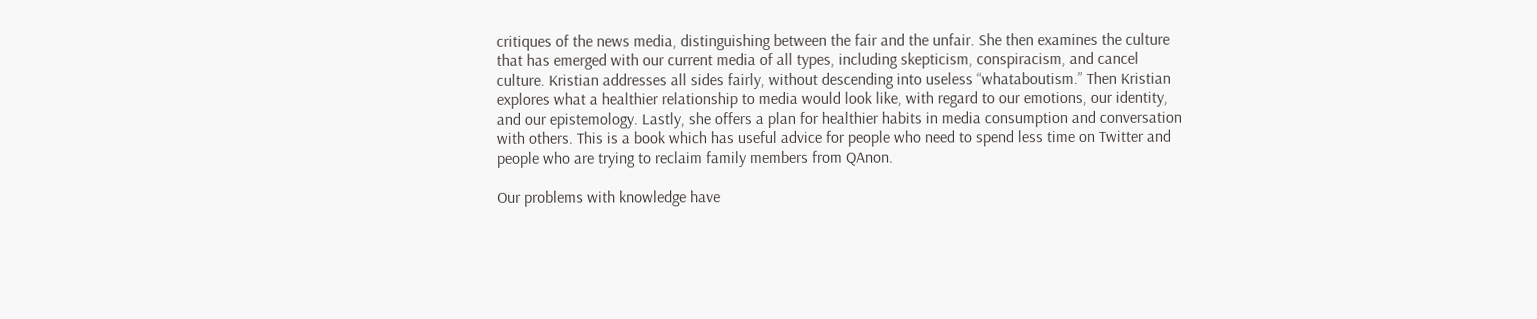critiques of the news media, distinguishing between the fair and the unfair. She then examines the culture that has emerged with our current media of all types, including skepticism, conspiracism, and cancel culture. Kristian addresses all sides fairly, without descending into useless “whataboutism.” Then Kristian explores what a healthier relationship to media would look like, with regard to our emotions, our identity, and our epistemology. Lastly, she offers a plan for healthier habits in media consumption and conversation with others. This is a book which has useful advice for people who need to spend less time on Twitter and people who are trying to reclaim family members from QAnon.

Our problems with knowledge have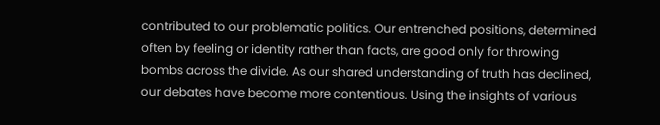contributed to our problematic politics. Our entrenched positions, determined often by feeling or identity rather than facts, are good only for throwing bombs across the divide. As our shared understanding of truth has declined, our debates have become more contentious. Using the insights of various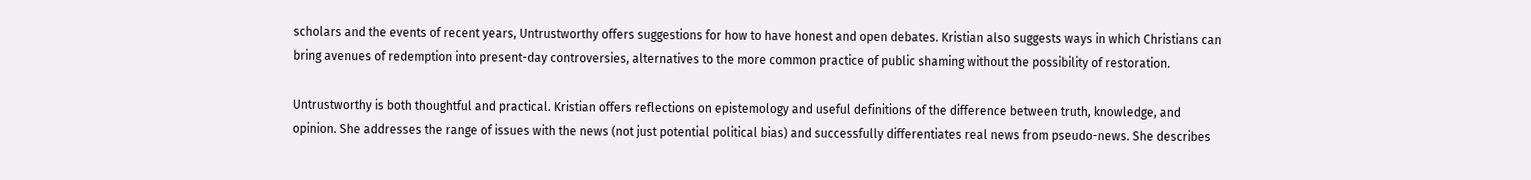scholars and the events of recent years, Untrustworthy offers suggestions for how to have honest and open debates. Kristian also suggests ways in which Christians can bring avenues of redemption into present-day controversies, alternatives to the more common practice of public shaming without the possibility of restoration.

Untrustworthy is both thoughtful and practical. Kristian offers reflections on epistemology and useful definitions of the difference between truth, knowledge, and opinion. She addresses the range of issues with the news (not just potential political bias) and successfully differentiates real news from pseudo-news. She describes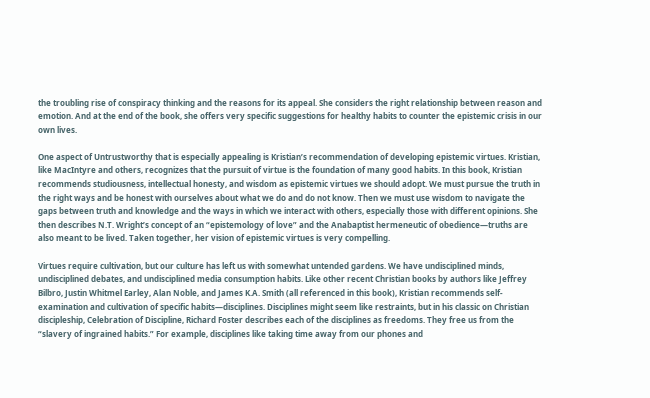the troubling rise of conspiracy thinking and the reasons for its appeal. She considers the right relationship between reason and emotion. And at the end of the book, she offers very specific suggestions for healthy habits to counter the epistemic crisis in our own lives.

One aspect of Untrustworthy that is especially appealing is Kristian’s recommendation of developing epistemic virtues. Kristian, like MacIntyre and others, recognizes that the pursuit of virtue is the foundation of many good habits. In this book, Kristian recommends studiousness, intellectual honesty, and wisdom as epistemic virtues we should adopt. We must pursue the truth in the right ways and be honest with ourselves about what we do and do not know. Then we must use wisdom to navigate the gaps between truth and knowledge and the ways in which we interact with others, especially those with different opinions. She then describes N.T. Wright’s concept of an “epistemology of love” and the Anabaptist hermeneutic of obedience—truths are also meant to be lived. Taken together, her vision of epistemic virtues is very compelling.

Virtues require cultivation, but our culture has left us with somewhat untended gardens. We have undisciplined minds, undisciplined debates, and undisciplined media consumption habits. Like other recent Christian books by authors like Jeffrey Bilbro, Justin Whitmel Earley, Alan Noble, and James K.A. Smith (all referenced in this book), Kristian recommends self-examination and cultivation of specific habits—disciplines. Disciplines might seem like restraints, but in his classic on Christian discipleship, Celebration of Discipline, Richard Foster describes each of the disciplines as freedoms. They free us from the “slavery of ingrained habits.” For example, disciplines like taking time away from our phones and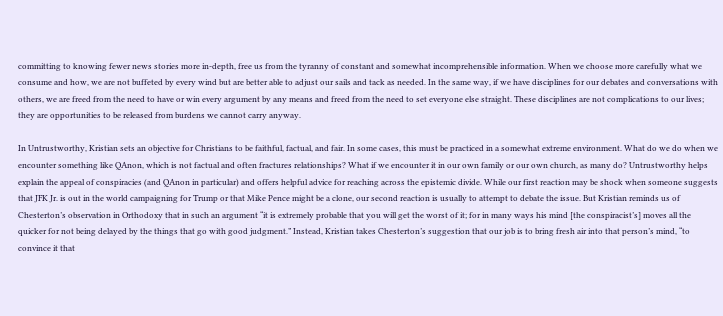committing to knowing fewer news stories more in-depth, free us from the tyranny of constant and somewhat incomprehensible information. When we choose more carefully what we consume and how, we are not buffeted by every wind but are better able to adjust our sails and tack as needed. In the same way, if we have disciplines for our debates and conversations with others, we are freed from the need to have or win every argument by any means and freed from the need to set everyone else straight. These disciplines are not complications to our lives; they are opportunities to be released from burdens we cannot carry anyway.

In Untrustworthy, Kristian sets an objective for Christians to be faithful, factual, and fair. In some cases, this must be practiced in a somewhat extreme environment. What do we do when we encounter something like QAnon, which is not factual and often fractures relationships? What if we encounter it in our own family or our own church, as many do? Untrustworthy helps explain the appeal of conspiracies (and QAnon in particular) and offers helpful advice for reaching across the epistemic divide. While our first reaction may be shock when someone suggests that JFK Jr. is out in the world campaigning for Trump or that Mike Pence might be a clone, our second reaction is usually to attempt to debate the issue. But Kristian reminds us of Chesterton’s observation in Orthodoxy that in such an argument “it is extremely probable that you will get the worst of it; for in many ways his mind [the conspiracist’s] moves all the quicker for not being delayed by the things that go with good judgment.” Instead, Kristian takes Chesterton’s suggestion that our job is to bring fresh air into that person’s mind, “to convince it that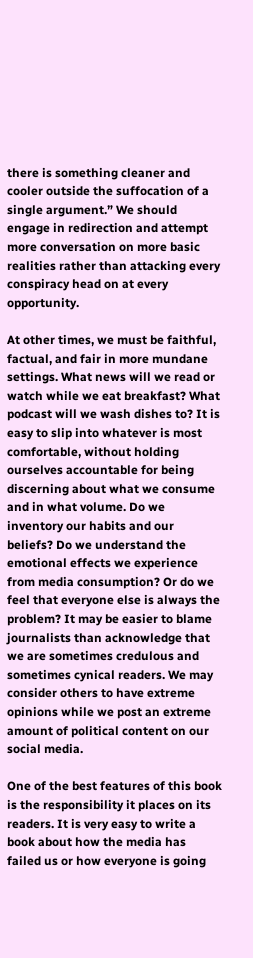there is something cleaner and cooler outside the suffocation of a single argument.” We should engage in redirection and attempt more conversation on more basic realities rather than attacking every conspiracy head on at every opportunity.

At other times, we must be faithful, factual, and fair in more mundane settings. What news will we read or watch while we eat breakfast? What podcast will we wash dishes to? It is easy to slip into whatever is most comfortable, without holding ourselves accountable for being discerning about what we consume and in what volume. Do we inventory our habits and our beliefs? Do we understand the emotional effects we experience from media consumption? Or do we feel that everyone else is always the problem? It may be easier to blame journalists than acknowledge that we are sometimes credulous and sometimes cynical readers. We may consider others to have extreme opinions while we post an extreme amount of political content on our social media.

One of the best features of this book is the responsibility it places on its readers. It is very easy to write a book about how the media has failed us or how everyone is going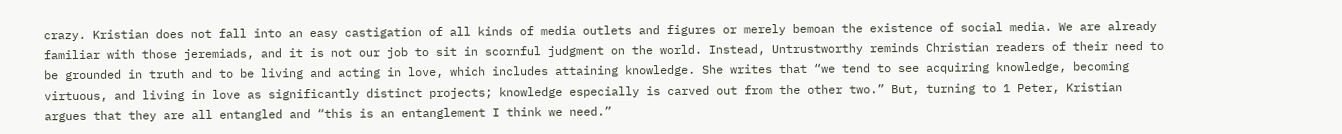crazy. Kristian does not fall into an easy castigation of all kinds of media outlets and figures or merely bemoan the existence of social media. We are already familiar with those jeremiads, and it is not our job to sit in scornful judgment on the world. Instead, Untrustworthy reminds Christian readers of their need to be grounded in truth and to be living and acting in love, which includes attaining knowledge. She writes that “we tend to see acquiring knowledge, becoming virtuous, and living in love as significantly distinct projects; knowledge especially is carved out from the other two.” But, turning to 1 Peter, Kristian argues that they are all entangled and “this is an entanglement I think we need.”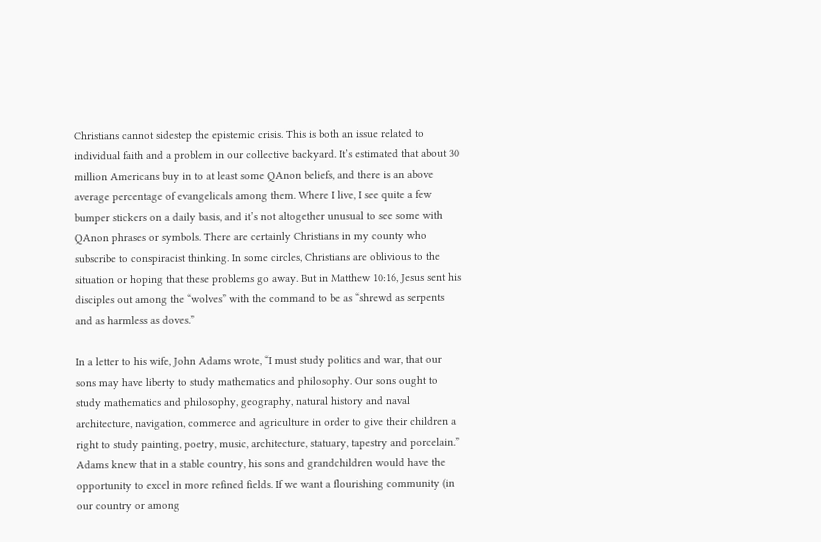Christians cannot sidestep the epistemic crisis. This is both an issue related to individual faith and a problem in our collective backyard. It’s estimated that about 30 million Americans buy in to at least some QAnon beliefs, and there is an above average percentage of evangelicals among them. Where I live, I see quite a few bumper stickers on a daily basis, and it’s not altogether unusual to see some with QAnon phrases or symbols. There are certainly Christians in my county who subscribe to conspiracist thinking. In some circles, Christians are oblivious to the situation or hoping that these problems go away. But in Matthew 10:16, Jesus sent his disciples out among the “wolves” with the command to be as “shrewd as serpents and as harmless as doves.”

In a letter to his wife, John Adams wrote, “I must study politics and war, that our sons may have liberty to study mathematics and philosophy. Our sons ought to study mathematics and philosophy, geography, natural history and naval architecture, navigation, commerce and agriculture in order to give their children a right to study painting, poetry, music, architecture, statuary, tapestry and porcelain.” Adams knew that in a stable country, his sons and grandchildren would have the opportunity to excel in more refined fields. If we want a flourishing community (in our country or among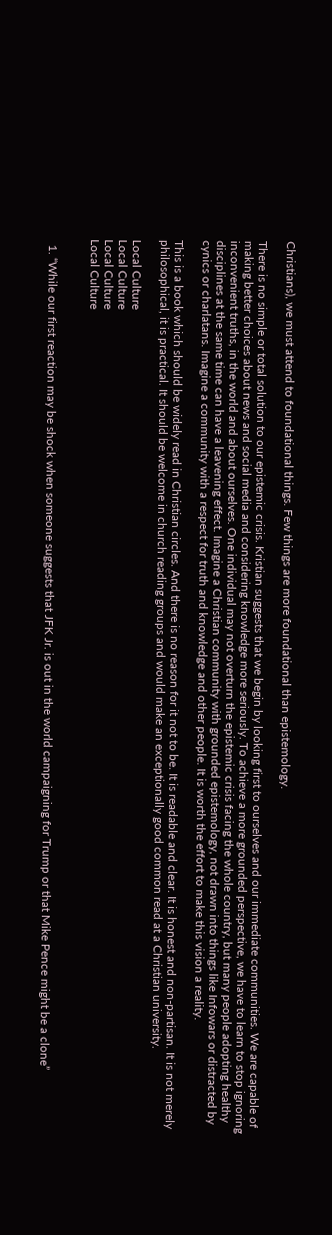Christians), we must attend to foundational things. Few things are more foundational than epistemology.

There is no simple or total solution to our epistemic crisis. Kristian suggests that we begin by looking first to ourselves and our immediate communities. We are capable of making better choices about news and social media and considering knowledge more seriously. To achieve a more grounded perspective, we have to learn to stop ignoring inconvenient truths, in the world and about ourselves. One individual may not overturn the epistemic crisis facing the whole country, but many people adopting healthy disciplines at the same time can have a leavening effect. Imagine a Christian community with grounded epistemology, not drawn into things like Infowars or distracted by cynics or charlatans. Imagine a community with a respect for truth and knowledge and other people. It is worth the effort to make this vision a reality.

This is a book which should be widely read in Christian circles. And there is no reason for it not to be. It is readable and clear. It is honest and non-partisan. It is not merely philosophical, it is practical. It should be welcome in church reading groups and would make an exceptionally good common read at a Christian university.

Local Culture
Local Culture
Local Culture
Local Culture


  1. “While our first reaction may be shock when someone suggests that JFK Jr. is out in the world campaigning for Trump or that Mike Pence might be a clone”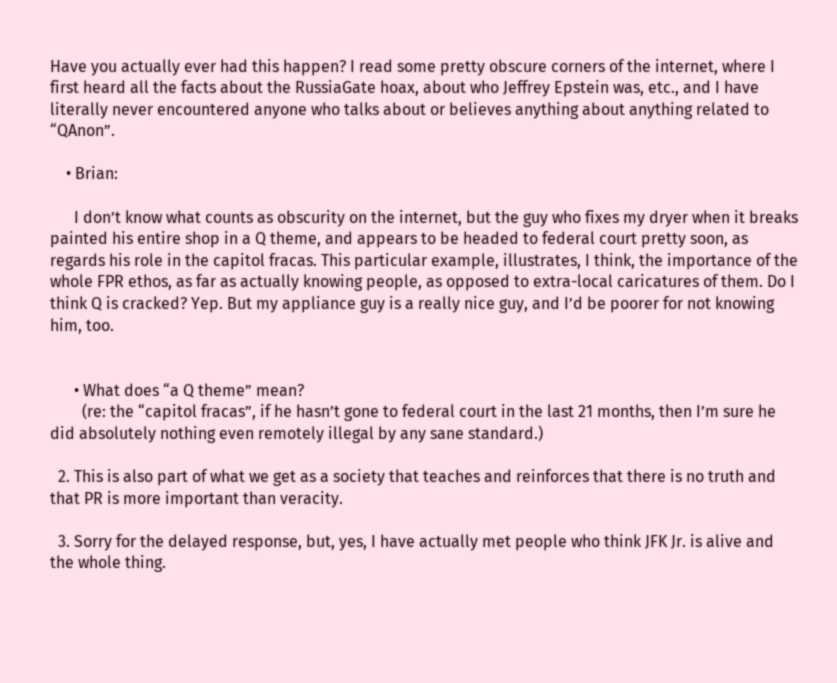Have you actually ever had this happen? I read some pretty obscure corners of the internet, where I first heard all the facts about the RussiaGate hoax, about who Jeffrey Epstein was, etc., and I have literally never encountered anyone who talks about or believes anything about anything related to “QAnon”.

    • Brian:

      I don’t know what counts as obscurity on the internet, but the guy who fixes my dryer when it breaks painted his entire shop in a Q theme, and appears to be headed to federal court pretty soon, as regards his role in the capitol fracas. This particular example, illustrates, I think, the importance of the whole FPR ethos, as far as actually knowing people, as opposed to extra-local caricatures of them. Do I think Q is cracked? Yep. But my appliance guy is a really nice guy, and I’d be poorer for not knowing him, too.


      • What does “a Q theme” mean?
        (re: the “capitol fracas”, if he hasn’t gone to federal court in the last 21 months, then I’m sure he did absolutely nothing even remotely illegal by any sane standard.)

  2. This is also part of what we get as a society that teaches and reinforces that there is no truth and that PR is more important than veracity.

  3. Sorry for the delayed response, but, yes, I have actually met people who think JFK Jr. is alive and the whole thing.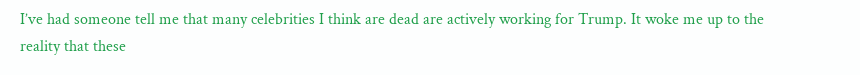I’ve had someone tell me that many celebrities I think are dead are actively working for Trump. It woke me up to the reality that these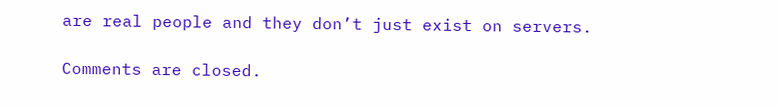are real people and they don’t just exist on servers.

Comments are closed.